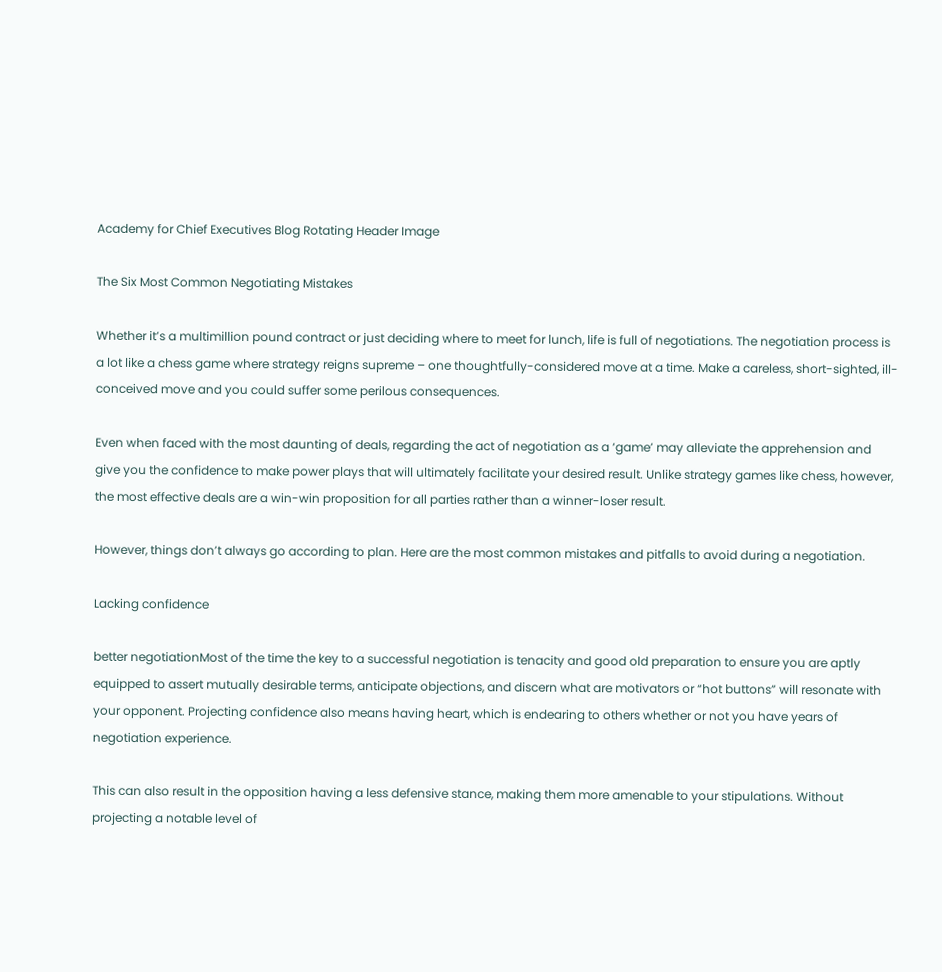Academy for Chief Executives Blog Rotating Header Image

The Six Most Common Negotiating Mistakes

Whether it’s a multimillion pound contract or just deciding where to meet for lunch, life is full of negotiations. The negotiation process is a lot like a chess game where strategy reigns supreme – one thoughtfully-considered move at a time. Make a careless, short-sighted, ill-conceived move and you could suffer some perilous consequences.

Even when faced with the most daunting of deals, regarding the act of negotiation as a ‘game’ may alleviate the apprehension and give you the confidence to make power plays that will ultimately facilitate your desired result. Unlike strategy games like chess, however, the most effective deals are a win-win proposition for all parties rather than a winner-loser result.

However, things don’t always go according to plan. Here are the most common mistakes and pitfalls to avoid during a negotiation.

Lacking confidence

better negotiationMost of the time the key to a successful negotiation is tenacity and good old preparation to ensure you are aptly equipped to assert mutually desirable terms, anticipate objections, and discern what are motivators or “hot buttons” will resonate with your opponent. Projecting confidence also means having heart, which is endearing to others whether or not you have years of negotiation experience.

This can also result in the opposition having a less defensive stance, making them more amenable to your stipulations. Without projecting a notable level of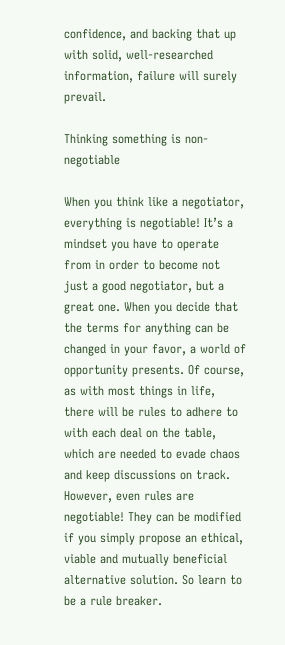confidence, and backing that up with solid, well-researched information, failure will surely prevail.

Thinking something is non-negotiable

When you think like a negotiator, everything is negotiable! It’s a mindset you have to operate from in order to become not just a good negotiator, but a great one. When you decide that the terms for anything can be changed in your favor, a world of opportunity presents. Of course, as with most things in life, there will be rules to adhere to with each deal on the table, which are needed to evade chaos and keep discussions on track. However, even rules are negotiable! They can be modified if you simply propose an ethical, viable and mutually beneficial alternative solution. So learn to be a rule breaker.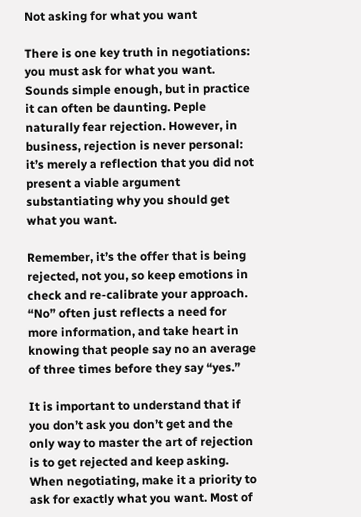Not asking for what you want

There is one key truth in negotiations: you must ask for what you want. Sounds simple enough, but in practice it can often be daunting. Peple naturally fear rejection. However, in business, rejection is never personal: it’s merely a reflection that you did not present a viable argument substantiating why you should get what you want.

Remember, it’s the offer that is being rejected, not you, so keep emotions in check and re-calibrate your approach. “No” often just reflects a need for more information, and take heart in knowing that people say no an average of three times before they say “yes.”

It is important to understand that if you don’t ask you don’t get and the only way to master the art of rejection is to get rejected and keep asking. When negotiating, make it a priority to ask for exactly what you want. Most of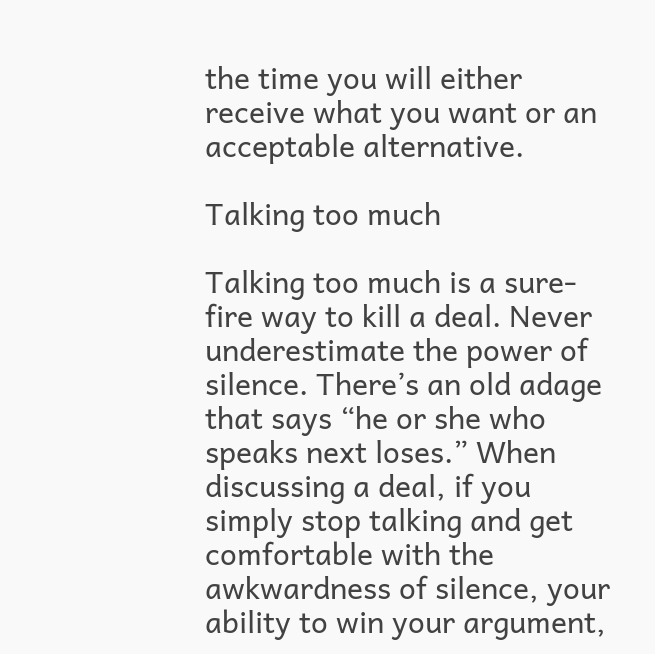the time you will either receive what you want or an acceptable alternative.

Talking too much

Talking too much is a sure-fire way to kill a deal. Never underestimate the power of silence. There’s an old adage that says “he or she who speaks next loses.” When discussing a deal, if you simply stop talking and get comfortable with the awkwardness of silence, your ability to win your argument,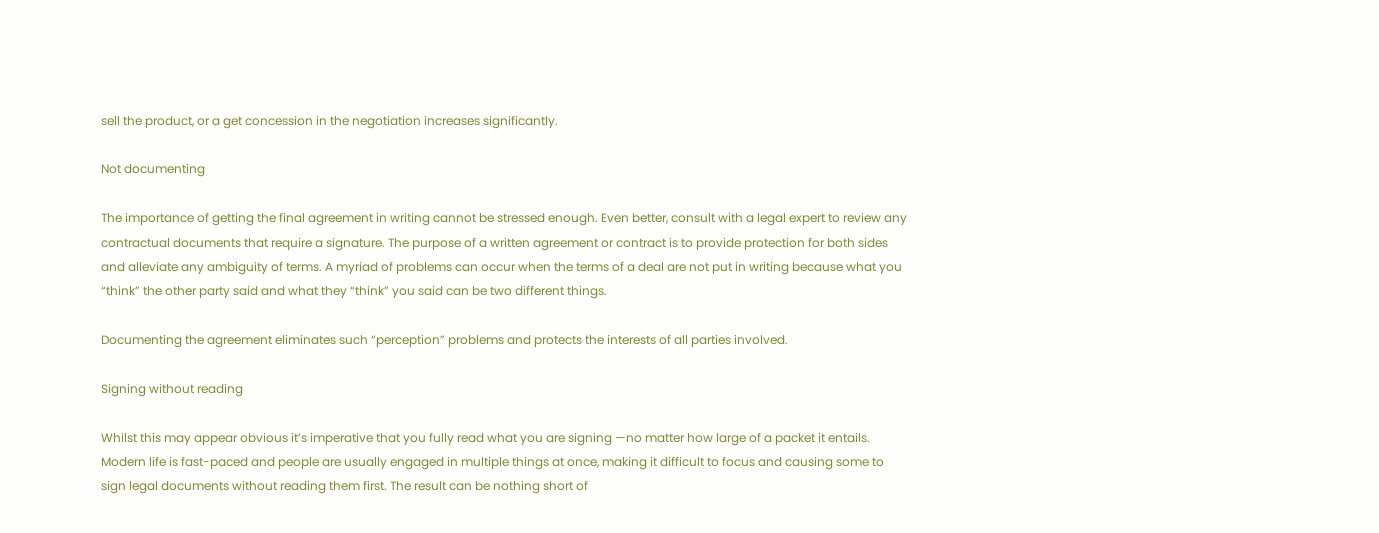sell the product, or a get concession in the negotiation increases significantly.

Not documenting

The importance of getting the final agreement in writing cannot be stressed enough. Even better, consult with a legal expert to review any contractual documents that require a signature. The purpose of a written agreement or contract is to provide protection for both sides and alleviate any ambiguity of terms. A myriad of problems can occur when the terms of a deal are not put in writing because what you “think” the other party said and what they “think” you said can be two different things.

Documenting the agreement eliminates such “perception” problems and protects the interests of all parties involved.

Signing without reading

Whilst this may appear obvious it’s imperative that you fully read what you are signing —no matter how large of a packet it entails. Modern life is fast-paced and people are usually engaged in multiple things at once, making it difficult to focus and causing some to sign legal documents without reading them first. The result can be nothing short of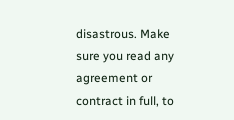disastrous. Make sure you read any agreement or contract in full, to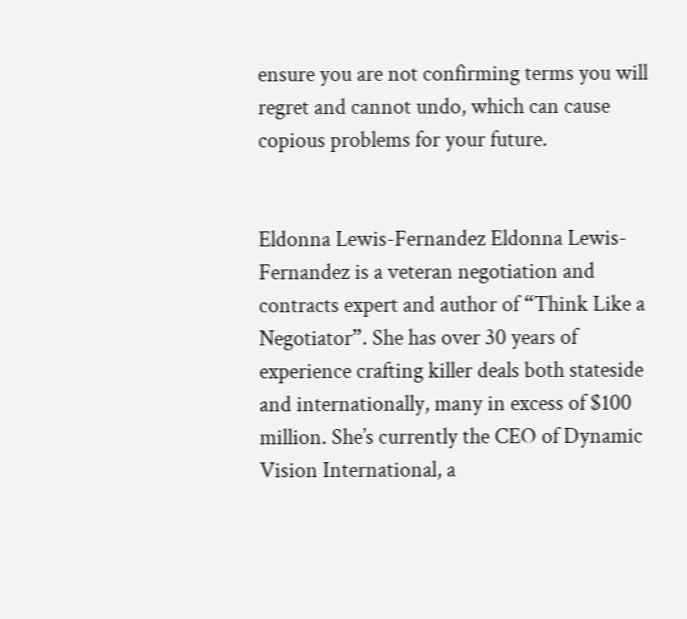ensure you are not confirming terms you will regret and cannot undo, which can cause copious problems for your future.


Eldonna Lewis-Fernandez Eldonna Lewis-Fernandez is a veteran negotiation and contracts expert and author of “Think Like a Negotiator”. She has over 30 years of experience crafting killer deals both stateside and internationally, many in excess of $100 million. She’s currently the CEO of Dynamic Vision International, a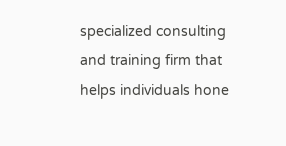specialized consulting and training firm that helps individuals hone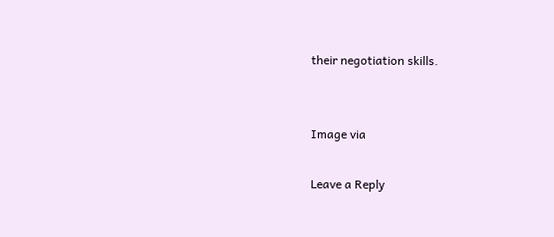their negotiation skills.


Image via

Leave a Reply